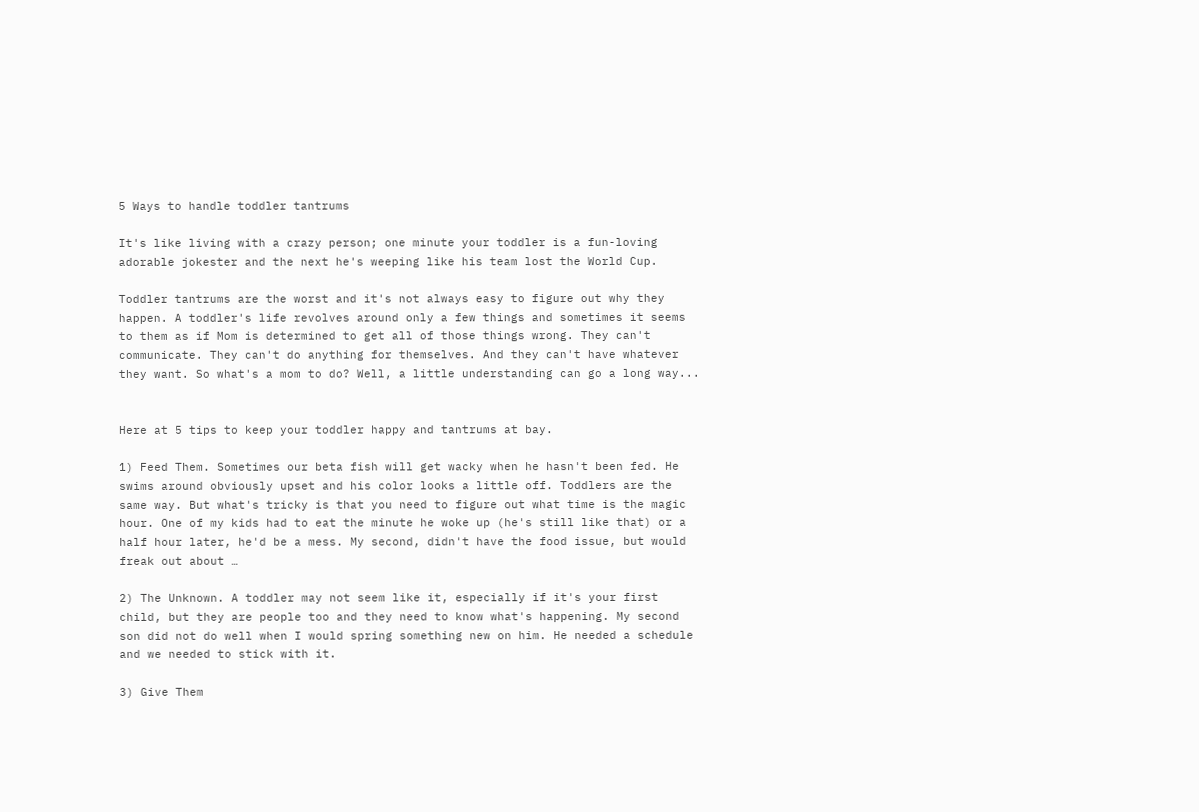5 Ways to handle toddler tantrums

It's like living with a crazy person; one minute your toddler is a fun-loving adorable jokester and the next he's weeping like his team lost the World Cup.

Toddler tantrums are the worst and it's not always easy to figure out why they happen. A toddler's life revolves around only a few things and sometimes it seems to them as if Mom is determined to get all of those things wrong. They can't communicate. They can't do anything for themselves. And they can't have whatever they want. So what's a mom to do? Well, a little understanding can go a long way...


Here at 5 tips to keep your toddler happy and tantrums at bay.

1) Feed Them. Sometimes our beta fish will get wacky when he hasn't been fed. He swims around obviously upset and his color looks a little off. Toddlers are the same way. But what's tricky is that you need to figure out what time is the magic hour. One of my kids had to eat the minute he woke up (he's still like that) or a half hour later, he'd be a mess. My second, didn't have the food issue, but would freak out about …

2) The Unknown. A toddler may not seem like it, especially if it's your first child, but they are people too and they need to know what's happening. My second son did not do well when I would spring something new on him. He needed a schedule and we needed to stick with it.

3) Give Them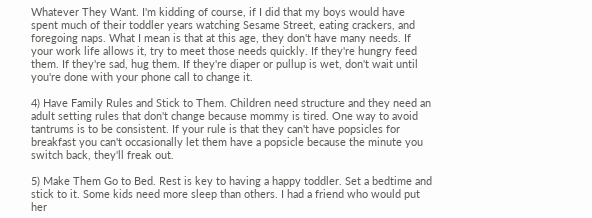Whatever They Want. I'm kidding of course, if I did that my boys would have spent much of their toddler years watching Sesame Street, eating crackers, and foregoing naps. What I mean is that at this age, they don't have many needs. If your work life allows it, try to meet those needs quickly. If they're hungry feed them. If they're sad, hug them. If they're diaper or pullup is wet, don't wait until you're done with your phone call to change it.

4) Have Family Rules and Stick to Them. Children need structure and they need an adult setting rules that don't change because mommy is tired. One way to avoid tantrums is to be consistent. If your rule is that they can't have popsicles for breakfast you can't occasionally let them have a popsicle because the minute you switch back, they'll freak out.

5) Make Them Go to Bed. Rest is key to having a happy toddler. Set a bedtime and stick to it. Some kids need more sleep than others. I had a friend who would put her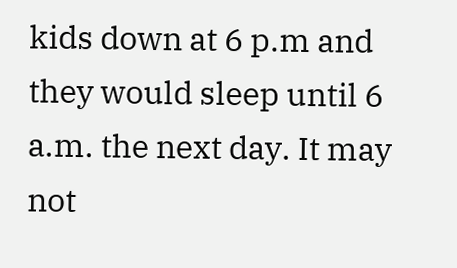kids down at 6 p.m and they would sleep until 6 a.m. the next day. It may not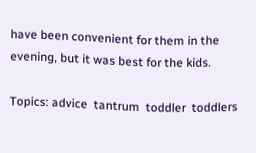have been convenient for them in the evening, but it was best for the kids.

Topics: advice  tantrum  toddler  toddlers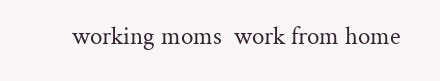working moms  work from home